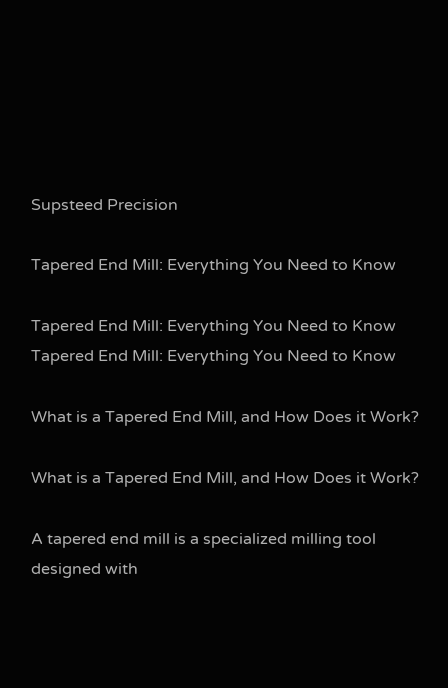Supsteed Precision

Tapered End Mill: Everything You Need to Know

Tapered End Mill: Everything You Need to Know
Tapered End Mill: Everything You Need to Know

What is a Tapered End Mill, and How Does it Work?

What is a Tapered End Mill, and How Does it Work?

A tapered end mill is a specialized milling tool designed with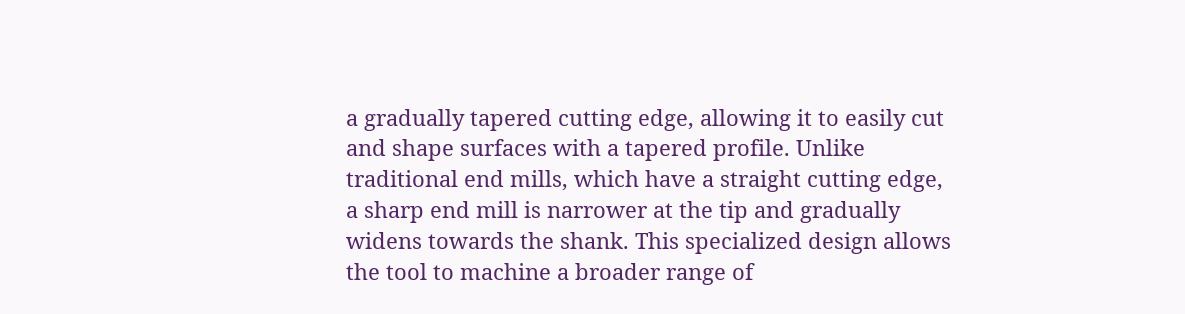a gradually tapered cutting edge, allowing it to easily cut and shape surfaces with a tapered profile. Unlike traditional end mills, which have a straight cutting edge, a sharp end mill is narrower at the tip and gradually widens towards the shank. This specialized design allows the tool to machine a broader range of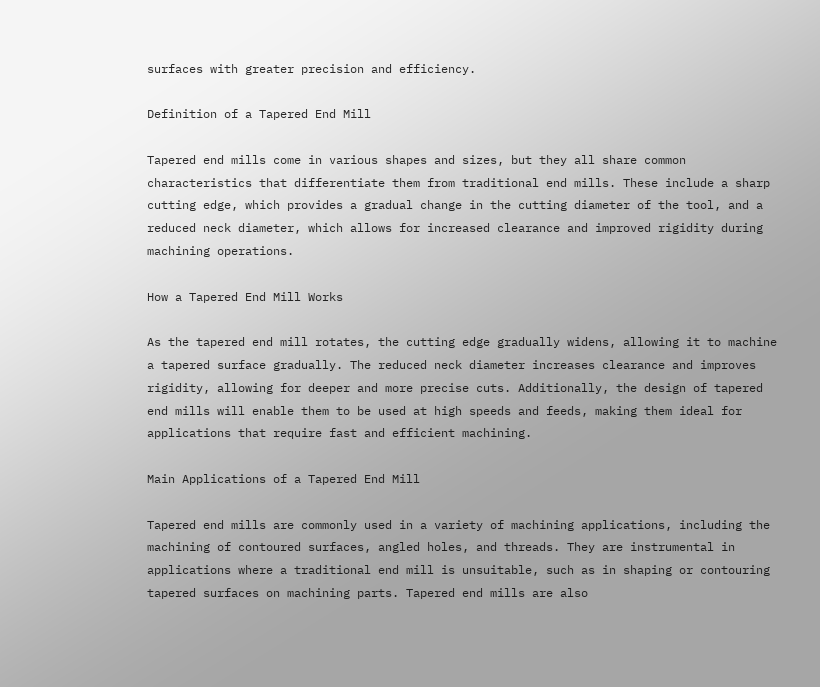surfaces with greater precision and efficiency.

Definition of a Tapered End Mill

Tapered end mills come in various shapes and sizes, but they all share common characteristics that differentiate them from traditional end mills. These include a sharp cutting edge, which provides a gradual change in the cutting diameter of the tool, and a reduced neck diameter, which allows for increased clearance and improved rigidity during machining operations.

How a Tapered End Mill Works

As the tapered end mill rotates, the cutting edge gradually widens, allowing it to machine a tapered surface gradually. The reduced neck diameter increases clearance and improves rigidity, allowing for deeper and more precise cuts. Additionally, the design of tapered end mills will enable them to be used at high speeds and feeds, making them ideal for applications that require fast and efficient machining.

Main Applications of a Tapered End Mill

Tapered end mills are commonly used in a variety of machining applications, including the machining of contoured surfaces, angled holes, and threads. They are instrumental in applications where a traditional end mill is unsuitable, such as in shaping or contouring tapered surfaces on machining parts. Tapered end mills are also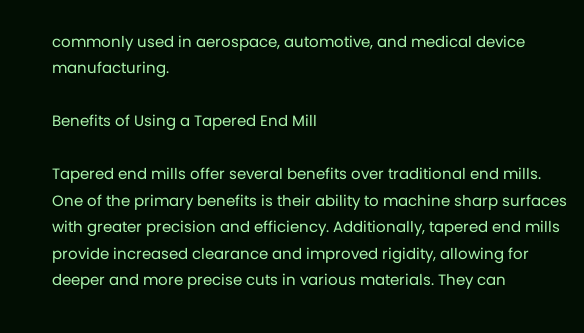commonly used in aerospace, automotive, and medical device manufacturing.

Benefits of Using a Tapered End Mill

Tapered end mills offer several benefits over traditional end mills. One of the primary benefits is their ability to machine sharp surfaces with greater precision and efficiency. Additionally, tapered end mills provide increased clearance and improved rigidity, allowing for deeper and more precise cuts in various materials. They can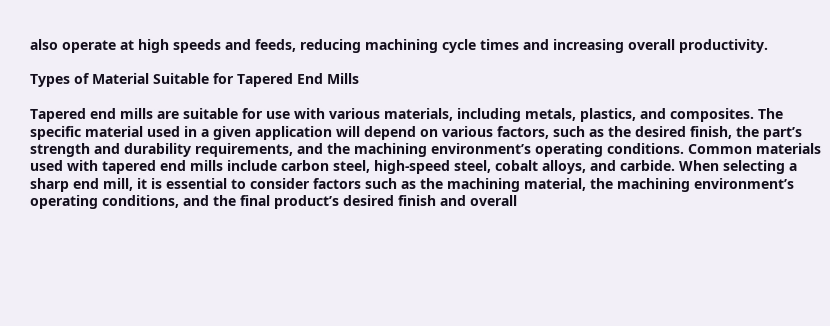also operate at high speeds and feeds, reducing machining cycle times and increasing overall productivity.

Types of Material Suitable for Tapered End Mills

Tapered end mills are suitable for use with various materials, including metals, plastics, and composites. The specific material used in a given application will depend on various factors, such as the desired finish, the part’s strength and durability requirements, and the machining environment’s operating conditions. Common materials used with tapered end mills include carbon steel, high-speed steel, cobalt alloys, and carbide. When selecting a sharp end mill, it is essential to consider factors such as the machining material, the machining environment’s operating conditions, and the final product’s desired finish and overall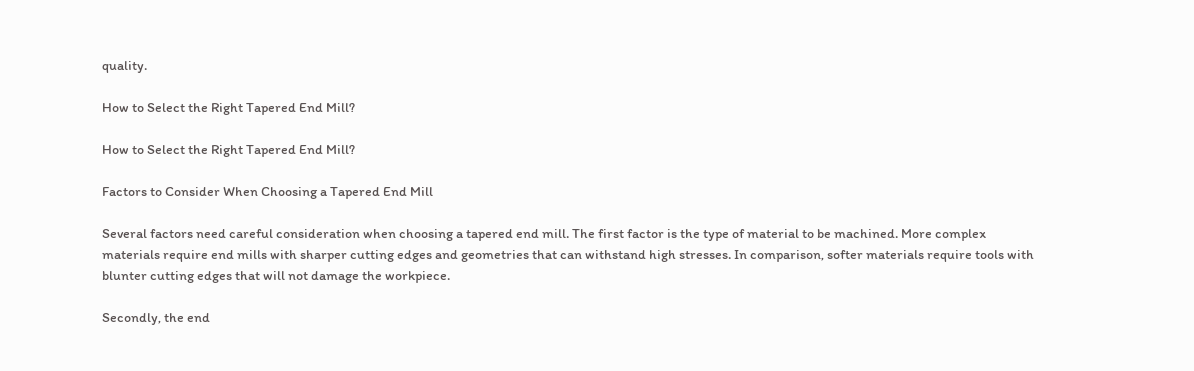quality.

How to Select the Right Tapered End Mill?

How to Select the Right Tapered End Mill?

Factors to Consider When Choosing a Tapered End Mill

Several factors need careful consideration when choosing a tapered end mill. The first factor is the type of material to be machined. More complex materials require end mills with sharper cutting edges and geometries that can withstand high stresses. In comparison, softer materials require tools with blunter cutting edges that will not damage the workpiece.

Secondly, the end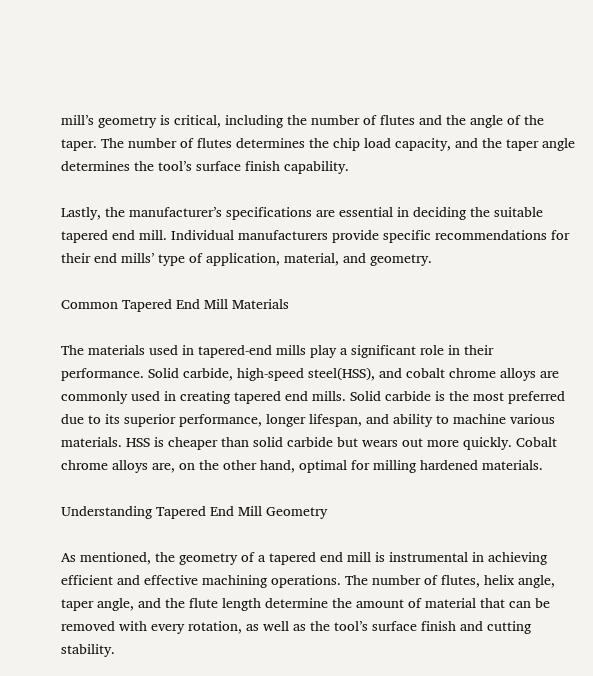mill’s geometry is critical, including the number of flutes and the angle of the taper. The number of flutes determines the chip load capacity, and the taper angle determines the tool’s surface finish capability.

Lastly, the manufacturer’s specifications are essential in deciding the suitable tapered end mill. Individual manufacturers provide specific recommendations for their end mills’ type of application, material, and geometry.

Common Tapered End Mill Materials

The materials used in tapered-end mills play a significant role in their performance. Solid carbide, high-speed steel(HSS), and cobalt chrome alloys are commonly used in creating tapered end mills. Solid carbide is the most preferred due to its superior performance, longer lifespan, and ability to machine various materials. HSS is cheaper than solid carbide but wears out more quickly. Cobalt chrome alloys are, on the other hand, optimal for milling hardened materials.

Understanding Tapered End Mill Geometry

As mentioned, the geometry of a tapered end mill is instrumental in achieving efficient and effective machining operations. The number of flutes, helix angle, taper angle, and the flute length determine the amount of material that can be removed with every rotation, as well as the tool’s surface finish and cutting stability.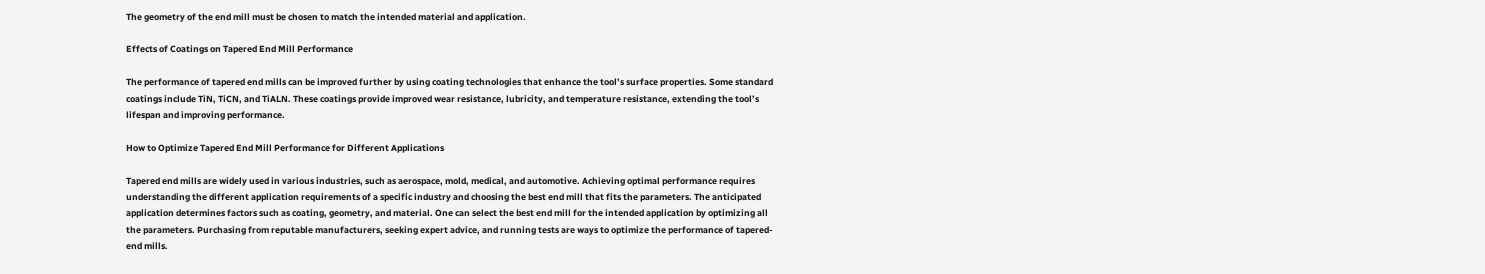The geometry of the end mill must be chosen to match the intended material and application.

Effects of Coatings on Tapered End Mill Performance

The performance of tapered end mills can be improved further by using coating technologies that enhance the tool’s surface properties. Some standard coatings include TiN, TiCN, and TiALN. These coatings provide improved wear resistance, lubricity, and temperature resistance, extending the tool’s lifespan and improving performance.

How to Optimize Tapered End Mill Performance for Different Applications

Tapered end mills are widely used in various industries, such as aerospace, mold, medical, and automotive. Achieving optimal performance requires understanding the different application requirements of a specific industry and choosing the best end mill that fits the parameters. The anticipated application determines factors such as coating, geometry, and material. One can select the best end mill for the intended application by optimizing all the parameters. Purchasing from reputable manufacturers, seeking expert advice, and running tests are ways to optimize the performance of tapered-end mills.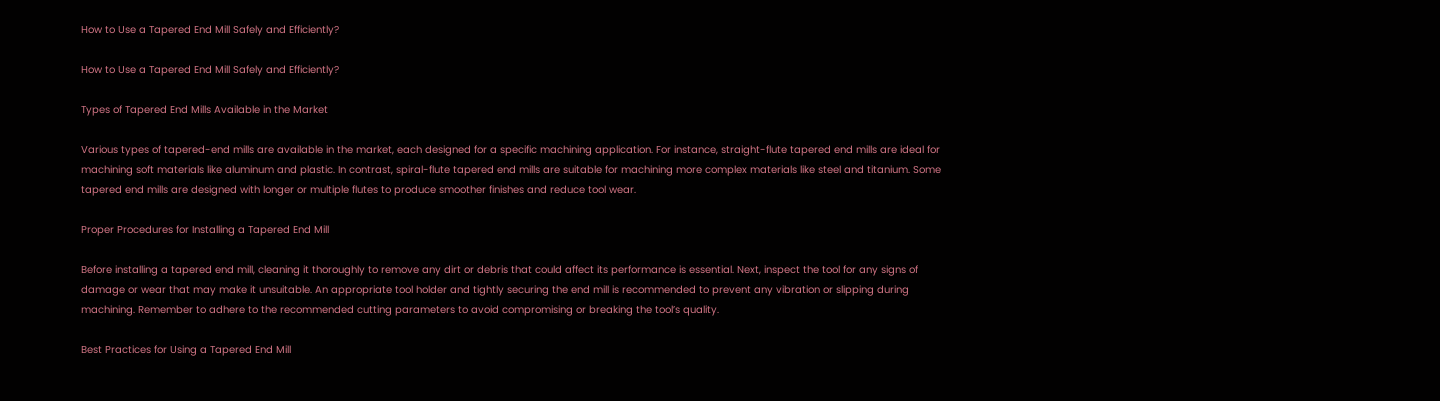How to Use a Tapered End Mill Safely and Efficiently?

How to Use a Tapered End Mill Safely and Efficiently?

Types of Tapered End Mills Available in the Market

Various types of tapered-end mills are available in the market, each designed for a specific machining application. For instance, straight-flute tapered end mills are ideal for machining soft materials like aluminum and plastic. In contrast, spiral-flute tapered end mills are suitable for machining more complex materials like steel and titanium. Some tapered end mills are designed with longer or multiple flutes to produce smoother finishes and reduce tool wear.

Proper Procedures for Installing a Tapered End Mill

Before installing a tapered end mill, cleaning it thoroughly to remove any dirt or debris that could affect its performance is essential. Next, inspect the tool for any signs of damage or wear that may make it unsuitable. An appropriate tool holder and tightly securing the end mill is recommended to prevent any vibration or slipping during machining. Remember to adhere to the recommended cutting parameters to avoid compromising or breaking the tool’s quality.

Best Practices for Using a Tapered End Mill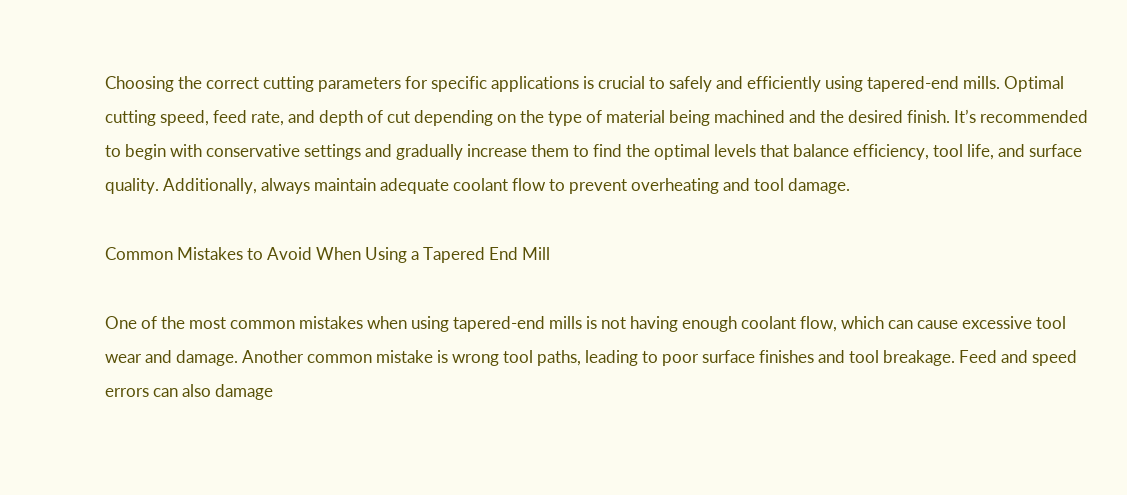Choosing the correct cutting parameters for specific applications is crucial to safely and efficiently using tapered-end mills. Optimal cutting speed, feed rate, and depth of cut depending on the type of material being machined and the desired finish. It’s recommended to begin with conservative settings and gradually increase them to find the optimal levels that balance efficiency, tool life, and surface quality. Additionally, always maintain adequate coolant flow to prevent overheating and tool damage.

Common Mistakes to Avoid When Using a Tapered End Mill

One of the most common mistakes when using tapered-end mills is not having enough coolant flow, which can cause excessive tool wear and damage. Another common mistake is wrong tool paths, leading to poor surface finishes and tool breakage. Feed and speed errors can also damage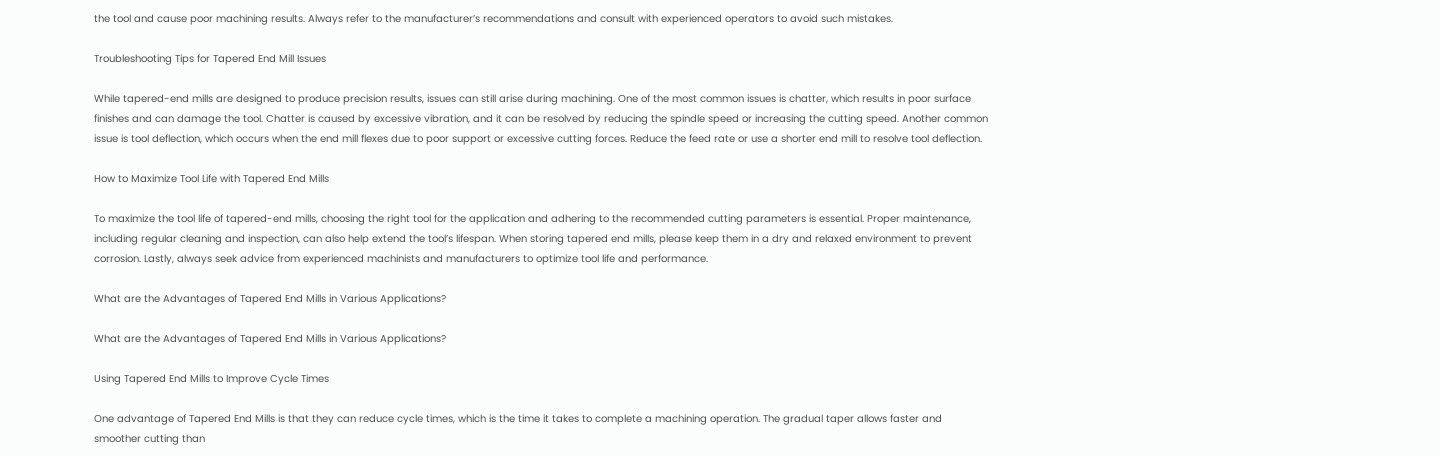the tool and cause poor machining results. Always refer to the manufacturer’s recommendations and consult with experienced operators to avoid such mistakes.

Troubleshooting Tips for Tapered End Mill Issues

While tapered-end mills are designed to produce precision results, issues can still arise during machining. One of the most common issues is chatter, which results in poor surface finishes and can damage the tool. Chatter is caused by excessive vibration, and it can be resolved by reducing the spindle speed or increasing the cutting speed. Another common issue is tool deflection, which occurs when the end mill flexes due to poor support or excessive cutting forces. Reduce the feed rate or use a shorter end mill to resolve tool deflection.

How to Maximize Tool Life with Tapered End Mills

To maximize the tool life of tapered-end mills, choosing the right tool for the application and adhering to the recommended cutting parameters is essential. Proper maintenance, including regular cleaning and inspection, can also help extend the tool’s lifespan. When storing tapered end mills, please keep them in a dry and relaxed environment to prevent corrosion. Lastly, always seek advice from experienced machinists and manufacturers to optimize tool life and performance.

What are the Advantages of Tapered End Mills in Various Applications?

What are the Advantages of Tapered End Mills in Various Applications?

Using Tapered End Mills to Improve Cycle Times

One advantage of Tapered End Mills is that they can reduce cycle times, which is the time it takes to complete a machining operation. The gradual taper allows faster and smoother cutting than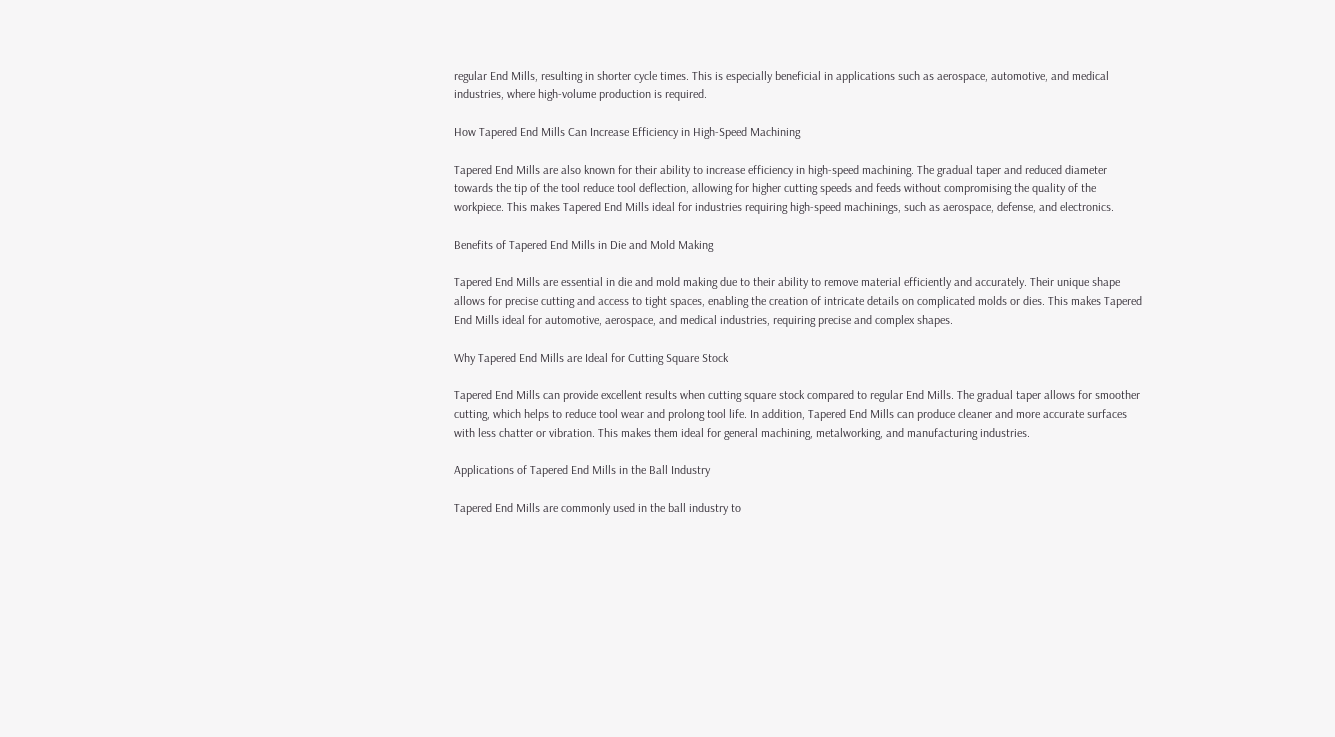regular End Mills, resulting in shorter cycle times. This is especially beneficial in applications such as aerospace, automotive, and medical industries, where high-volume production is required.

How Tapered End Mills Can Increase Efficiency in High-Speed Machining

Tapered End Mills are also known for their ability to increase efficiency in high-speed machining. The gradual taper and reduced diameter towards the tip of the tool reduce tool deflection, allowing for higher cutting speeds and feeds without compromising the quality of the workpiece. This makes Tapered End Mills ideal for industries requiring high-speed machinings, such as aerospace, defense, and electronics.

Benefits of Tapered End Mills in Die and Mold Making

Tapered End Mills are essential in die and mold making due to their ability to remove material efficiently and accurately. Their unique shape allows for precise cutting and access to tight spaces, enabling the creation of intricate details on complicated molds or dies. This makes Tapered End Mills ideal for automotive, aerospace, and medical industries, requiring precise and complex shapes.

Why Tapered End Mills are Ideal for Cutting Square Stock

Tapered End Mills can provide excellent results when cutting square stock compared to regular End Mills. The gradual taper allows for smoother cutting, which helps to reduce tool wear and prolong tool life. In addition, Tapered End Mills can produce cleaner and more accurate surfaces with less chatter or vibration. This makes them ideal for general machining, metalworking, and manufacturing industries.

Applications of Tapered End Mills in the Ball Industry

Tapered End Mills are commonly used in the ball industry to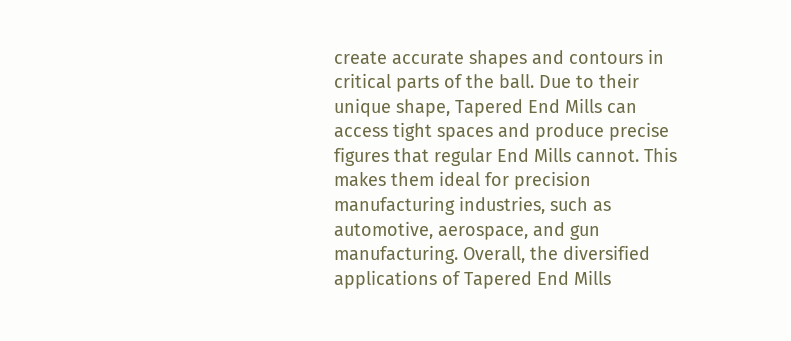create accurate shapes and contours in critical parts of the ball. Due to their unique shape, Tapered End Mills can access tight spaces and produce precise figures that regular End Mills cannot. This makes them ideal for precision manufacturing industries, such as automotive, aerospace, and gun manufacturing. Overall, the diversified applications of Tapered End Mills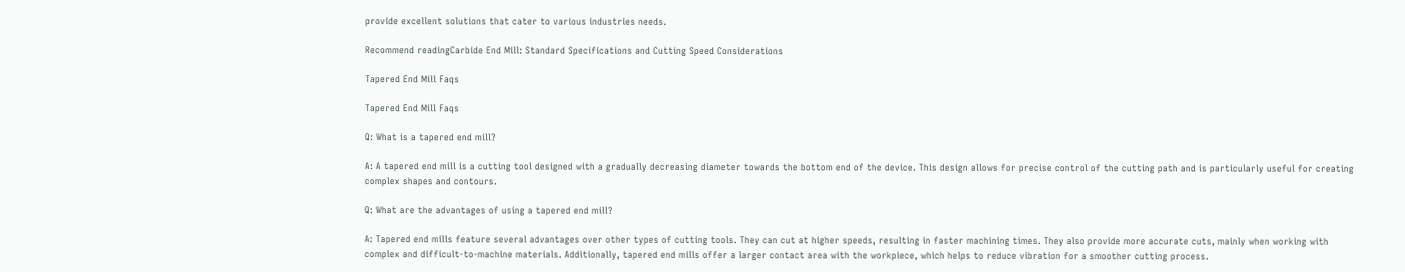provide excellent solutions that cater to various industries needs.

Recommend readingCarbide End Mill: Standard Specifications and Cutting Speed Considerations

Tapered End Mill Faqs

Tapered End Mill Faqs

Q: What is a tapered end mill?

A: A tapered end mill is a cutting tool designed with a gradually decreasing diameter towards the bottom end of the device. This design allows for precise control of the cutting path and is particularly useful for creating complex shapes and contours.

Q: What are the advantages of using a tapered end mill?

A: Tapered end mills feature several advantages over other types of cutting tools. They can cut at higher speeds, resulting in faster machining times. They also provide more accurate cuts, mainly when working with complex and difficult-to-machine materials. Additionally, tapered end mills offer a larger contact area with the workpiece, which helps to reduce vibration for a smoother cutting process.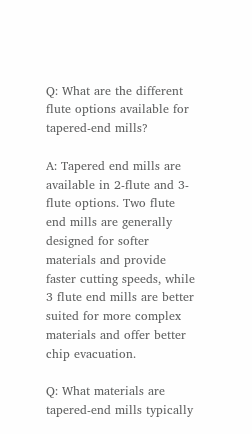Q: What are the different flute options available for tapered-end mills?

A: Tapered end mills are available in 2-flute and 3-flute options. Two flute end mills are generally designed for softer materials and provide faster cutting speeds, while 3 flute end mills are better suited for more complex materials and offer better chip evacuation.

Q: What materials are tapered-end mills typically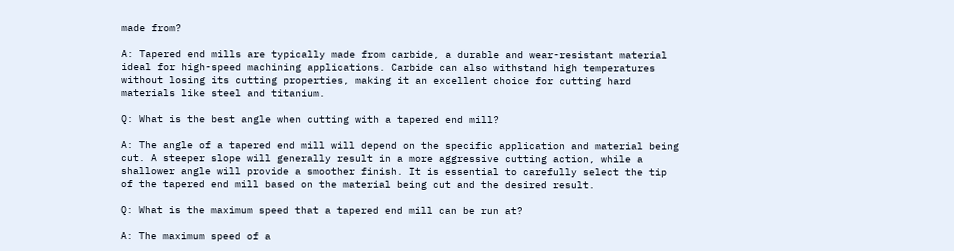made from?

A: Tapered end mills are typically made from carbide, a durable and wear-resistant material ideal for high-speed machining applications. Carbide can also withstand high temperatures without losing its cutting properties, making it an excellent choice for cutting hard materials like steel and titanium.

Q: What is the best angle when cutting with a tapered end mill?

A: The angle of a tapered end mill will depend on the specific application and material being cut. A steeper slope will generally result in a more aggressive cutting action, while a shallower angle will provide a smoother finish. It is essential to carefully select the tip of the tapered end mill based on the material being cut and the desired result.

Q: What is the maximum speed that a tapered end mill can be run at?

A: The maximum speed of a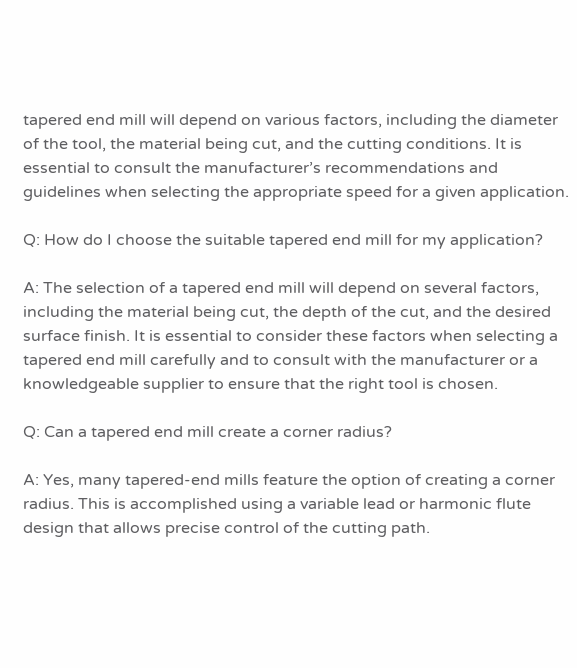tapered end mill will depend on various factors, including the diameter of the tool, the material being cut, and the cutting conditions. It is essential to consult the manufacturer’s recommendations and guidelines when selecting the appropriate speed for a given application.

Q: How do I choose the suitable tapered end mill for my application?

A: The selection of a tapered end mill will depend on several factors, including the material being cut, the depth of the cut, and the desired surface finish. It is essential to consider these factors when selecting a tapered end mill carefully and to consult with the manufacturer or a knowledgeable supplier to ensure that the right tool is chosen.

Q: Can a tapered end mill create a corner radius?

A: Yes, many tapered-end mills feature the option of creating a corner radius. This is accomplished using a variable lead or harmonic flute design that allows precise control of the cutting path.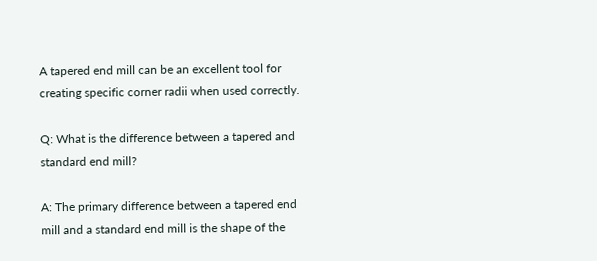A tapered end mill can be an excellent tool for creating specific corner radii when used correctly.

Q: What is the difference between a tapered and standard end mill?

A: The primary difference between a tapered end mill and a standard end mill is the shape of the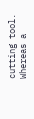cutting tool. Whereas a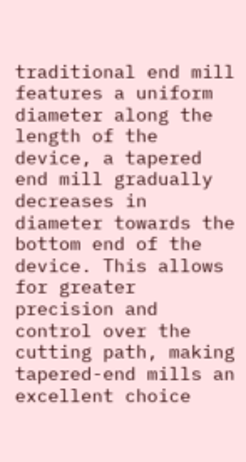traditional end mill features a uniform diameter along the length of the device, a tapered end mill gradually decreases in diameter towards the bottom end of the device. This allows for greater precision and control over the cutting path, making tapered-end mills an excellent choice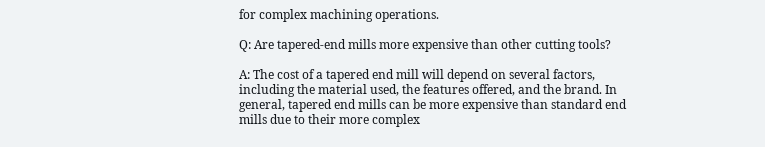for complex machining operations.

Q: Are tapered-end mills more expensive than other cutting tools?

A: The cost of a tapered end mill will depend on several factors, including the material used, the features offered, and the brand. In general, tapered end mills can be more expensive than standard end mills due to their more complex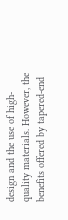design and the use of high-quality materials. However, the benefits offered by tapered-end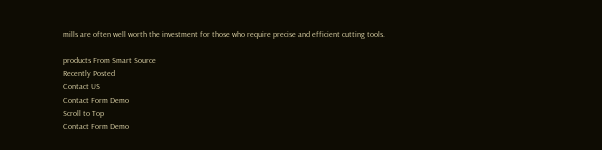mills are often well worth the investment for those who require precise and efficient cutting tools.

products From Smart Source
Recently Posted
Contact US
Contact Form Demo
Scroll to Top
Contact Form Demo